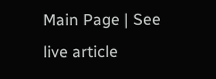Main Page | See live article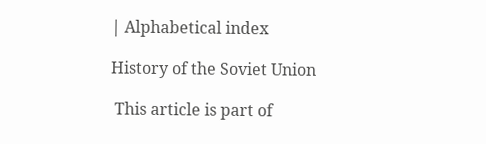| Alphabetical index

History of the Soviet Union

 This article is part of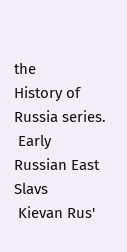the
History of Russia series.
 Early Russian East Slavs
 Kievan Rus'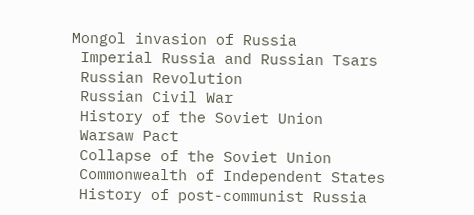Mongol invasion of Russia
 Imperial Russia and Russian Tsars
 Russian Revolution
 Russian Civil War
 History of the Soviet Union
 Warsaw Pact
 Collapse of the Soviet Union
 Commonwealth of Independent States
 History of post-communist Russia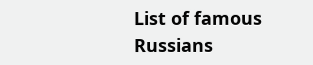List of famous Russians